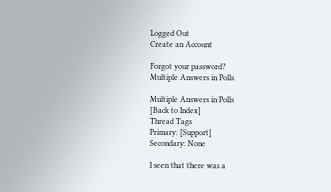Logged Out
Create an Account

Forgot your password?
Multiple Answers in Polls

Multiple Answers in Polls
[Back to Index]
Thread Tags
Primary: [Support]
Secondary: None

I seen that there was a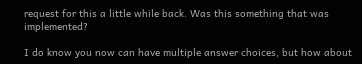request for this a little while back. Was this something that was implemented?

I do know you now can have multiple answer choices, but how about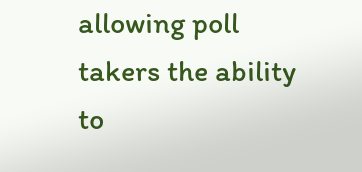allowing poll takers the ability to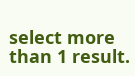select more than 1 result.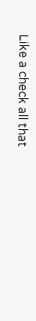Like a check all that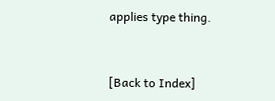applies type thing.


[Back to Index]